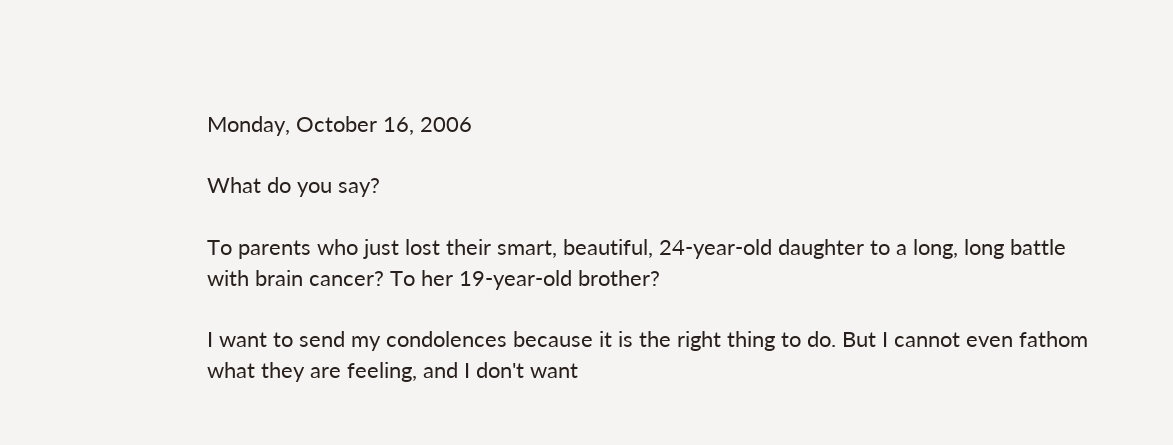Monday, October 16, 2006

What do you say?

To parents who just lost their smart, beautiful, 24-year-old daughter to a long, long battle with brain cancer? To her 19-year-old brother?

I want to send my condolences because it is the right thing to do. But I cannot even fathom what they are feeling, and I don't want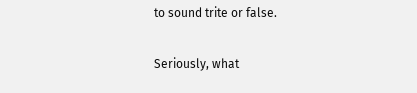to sound trite or false.

Seriously, what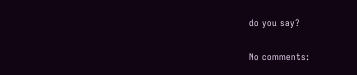do you say?

No comments: